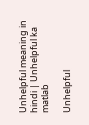Unhelpful meaning in hindi | Unhelpful ka matlab

Unhelpful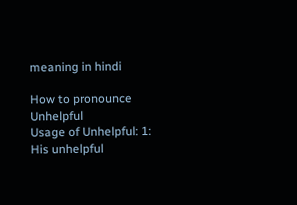meaning in hindi

How to pronounce Unhelpful
Usage of Unhelpful: 1: His unhelpful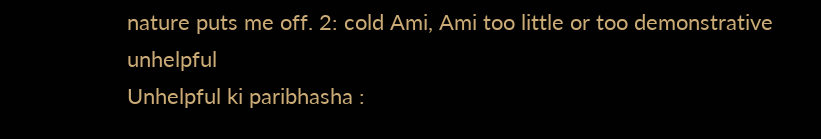nature puts me off. 2: cold Ami, Ami too little or too demonstrative unhelpful
Unhelpful ki paribhasha :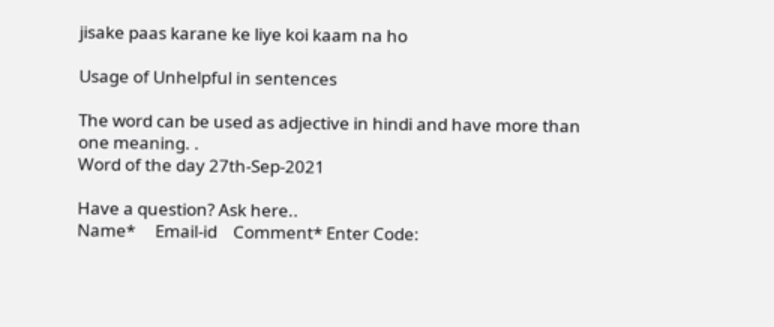jisake paas karane ke liye koi kaam na ho

Usage of Unhelpful in sentences

The word can be used as adjective in hindi and have more than one meaning. .
Word of the day 27th-Sep-2021

Have a question? Ask here..
Name*     Email-id    Comment* Enter Code: